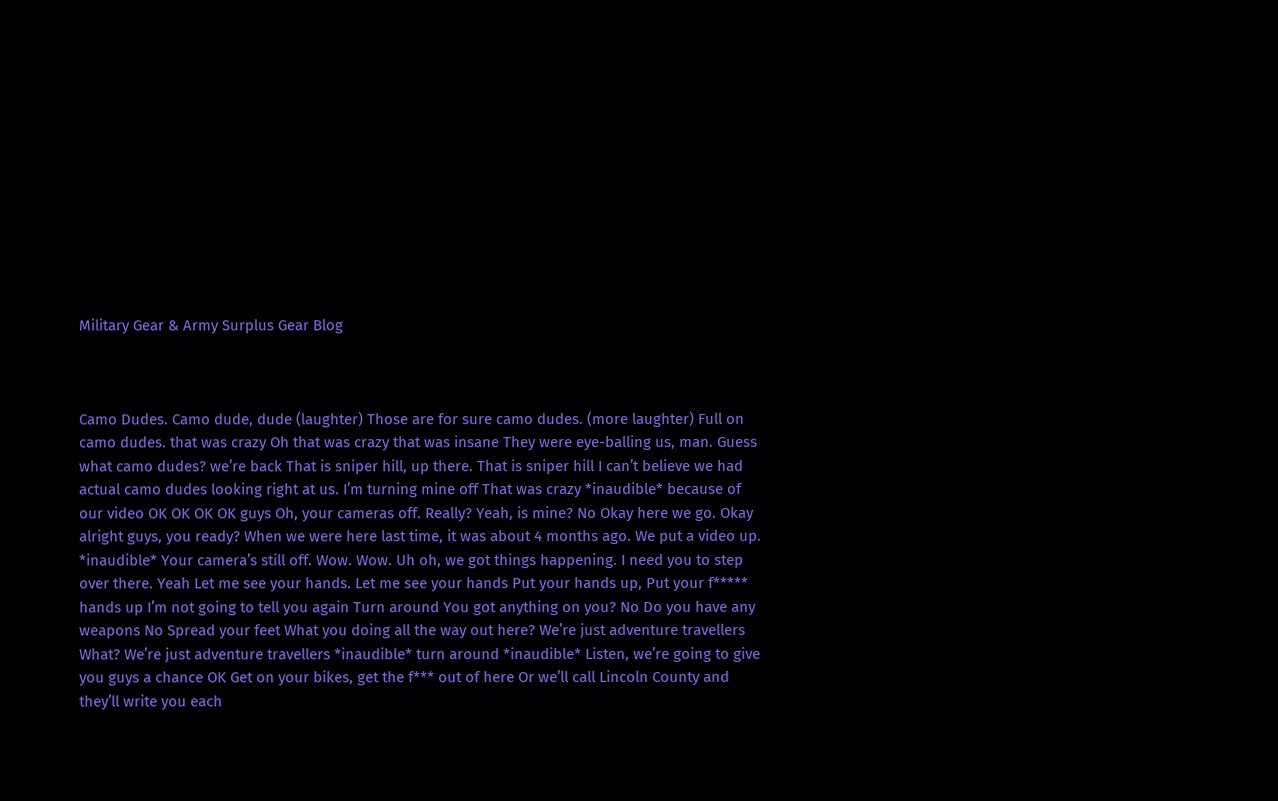Military Gear & Army Surplus Gear Blog



Camo Dudes. Camo dude, dude (laughter) Those are for sure camo dudes. (more laughter) Full on camo dudes. that was crazy Oh that was crazy that was insane They were eye-balling us, man. Guess what camo dudes? we’re back That is sniper hill, up there. That is sniper hill I can’t believe we had actual camo dudes looking right at us. I’m turning mine off That was crazy *inaudible* because of our video OK OK OK OK guys Oh, your cameras off. Really? Yeah, is mine? No Okay here we go. Okay alright guys, you ready? When we were here last time, it was about 4 months ago. We put a video up. *inaudible* Your camera’s still off. Wow. Wow. Uh oh, we got things happening. I need you to step over there. Yeah Let me see your hands. Let me see your hands Put your hands up, Put your f***** hands up I’m not going to tell you again Turn around You got anything on you? No Do you have any weapons No Spread your feet What you doing all the way out here? We’re just adventure travellers What? We’re just adventure travellers *inaudible* turn around *inaudible* Listen, we’re going to give you guys a chance OK Get on your bikes, get the f*** out of here Or we’ll call Lincoln County and they’ll write you each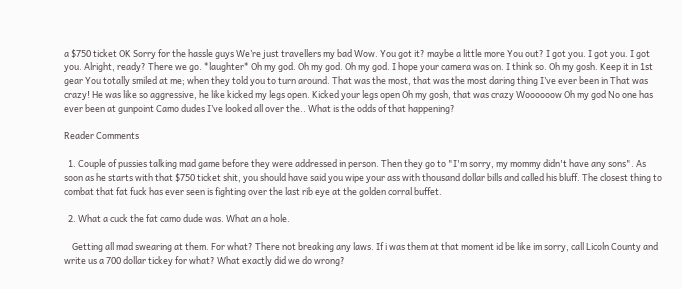a $750 ticket OK Sorry for the hassle guys We’re just travellers my bad Wow. You got it? maybe a little more You out? I got you. I got you. I got you. Alright, ready? There we go. *laughter* Oh my god. Oh my god. Oh my god. I hope your camera was on. I think so. Oh my gosh. Keep it in 1st gear You totally smiled at me; when they told you to turn around. That was the most, that was the most daring thing I’ve ever been in That was crazy! He was like so aggressive, he like kicked my legs open. Kicked your legs open Oh my gosh, that was crazy Woooooow Oh my god No one has ever been at gunpoint Camo dudes I’ve looked all over the.. What is the odds of that happening?

Reader Comments

  1. Couple of pussies talking mad game before they were addressed in person. Then they go to "I'm sorry, my mommy didn't have any sons". As soon as he starts with that $750 ticket shit, you should have said you wipe your ass with thousand dollar bills and called his bluff. The closest thing to combat that fat fuck has ever seen is fighting over the last rib eye at the golden corral buffet.

  2. What a cuck the fat camo dude was. What an a hole.

    Getting all mad swearing at them. For what? There not breaking any laws. If i was them at that moment id be like im sorry, call Licoln County and write us a 700 dollar tickey for what? What exactly did we do wrong?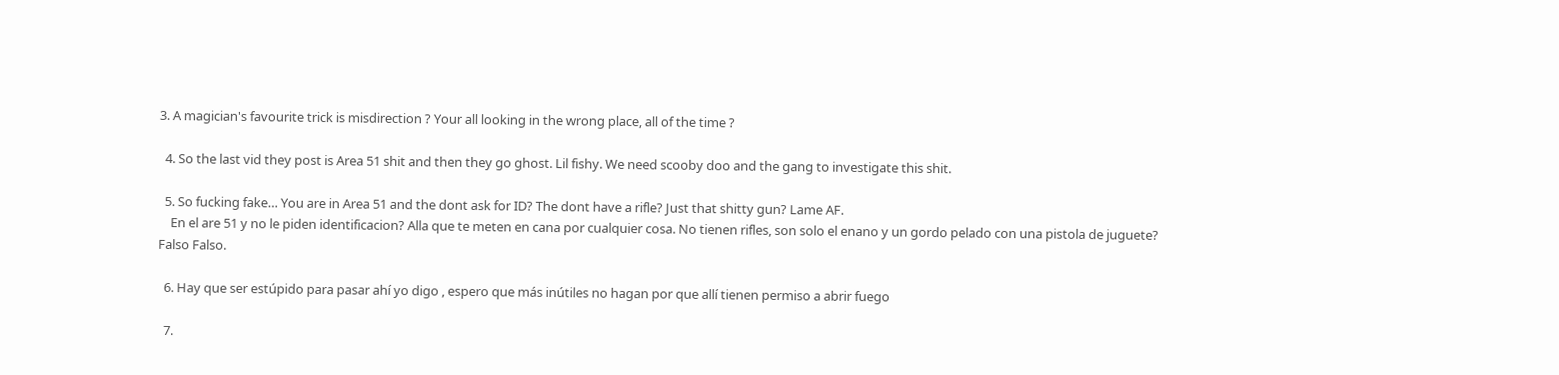3. A magician's favourite trick is misdirection ? Your all looking in the wrong place, all of the time ?

  4. So the last vid they post is Area 51 shit and then they go ghost. Lil fishy. We need scooby doo and the gang to investigate this shit.

  5. So fucking fake… You are in Area 51 and the dont ask for ID? The dont have a rifle? Just that shitty gun? Lame AF.
    En el are 51 y no le piden identificacion? Alla que te meten en cana por cualquier cosa. No tienen rifles, son solo el enano y un gordo pelado con una pistola de juguete? Falso Falso.

  6. Hay que ser estúpido para pasar ahí yo digo , espero que más inútiles no hagan por que allí tienen permiso a abrir fuego

  7.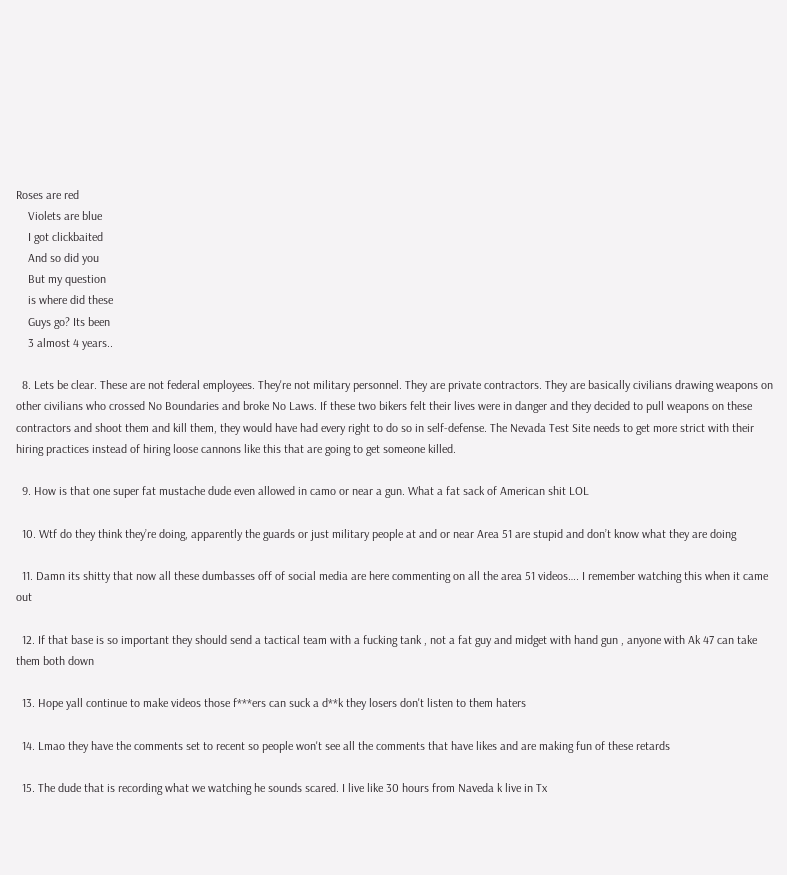Roses are red
    Violets are blue
    I got clickbaited
    And so did you
    But my question
    is where did these
    Guys go? Its been
    3 almost 4 years..

  8. Lets be clear. These are not federal employees. They're not military personnel. They are private contractors. They are basically civilians drawing weapons on other civilians who crossed No Boundaries and broke No Laws. If these two bikers felt their lives were in danger and they decided to pull weapons on these contractors and shoot them and kill them, they would have had every right to do so in self-defense. The Nevada Test Site needs to get more strict with their hiring practices instead of hiring loose cannons like this that are going to get someone killed.

  9. How is that one super fat mustache dude even allowed in camo or near a gun. What a fat sack of American shit LOL

  10. Wtf do they think they’re doing, apparently the guards or just military people at and or near Area 51 are stupid and don’t know what they are doing

  11. Damn its shitty that now all these dumbasses off of social media are here commenting on all the area 51 videos…. I remember watching this when it came out

  12. If that base is so important they should send a tactical team with a fucking tank , not a fat guy and midget with hand gun , anyone with Ak 47 can take them both down

  13. Hope yall continue to make videos those f***ers can suck a d**k they losers don't listen to them haters

  14. Lmao they have the comments set to recent so people won't see all the comments that have likes and are making fun of these retards

  15. The dude that is recording what we watching he sounds scared. I live like 30 hours from Naveda k live in Tx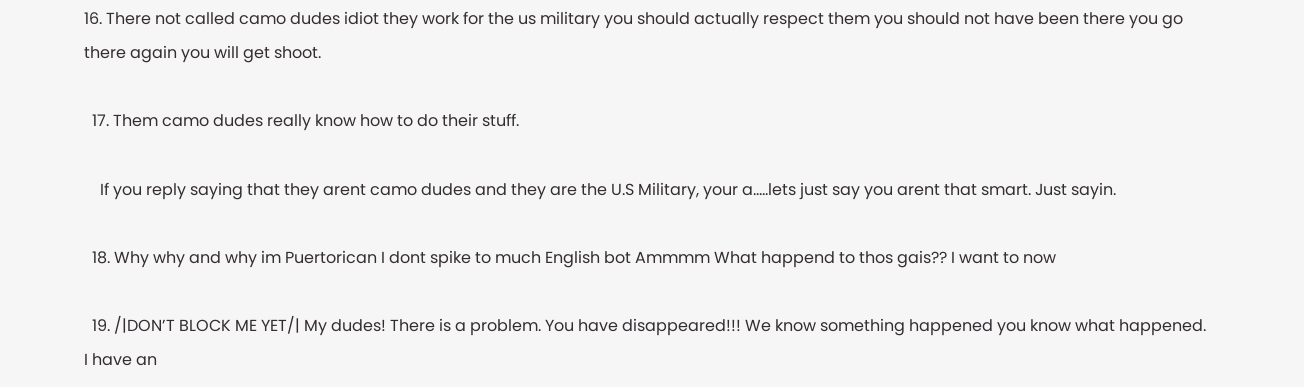16. There not called camo dudes idiot they work for the us military you should actually respect them you should not have been there you go there again you will get shoot.

  17. Them camo dudes really know how to do their stuff.

    If you reply saying that they arent camo dudes and they are the U.S Military, your a…..lets just say you arent that smart. Just sayin.

  18. Why why and why im Puertorican I dont spike to much English bot Ammmm What happend to thos gais?? I want to now

  19. /|DON’T BLOCK ME YET/| My dudes! There is a problem. You have disappeared!!! We know something happened you know what happened. I have an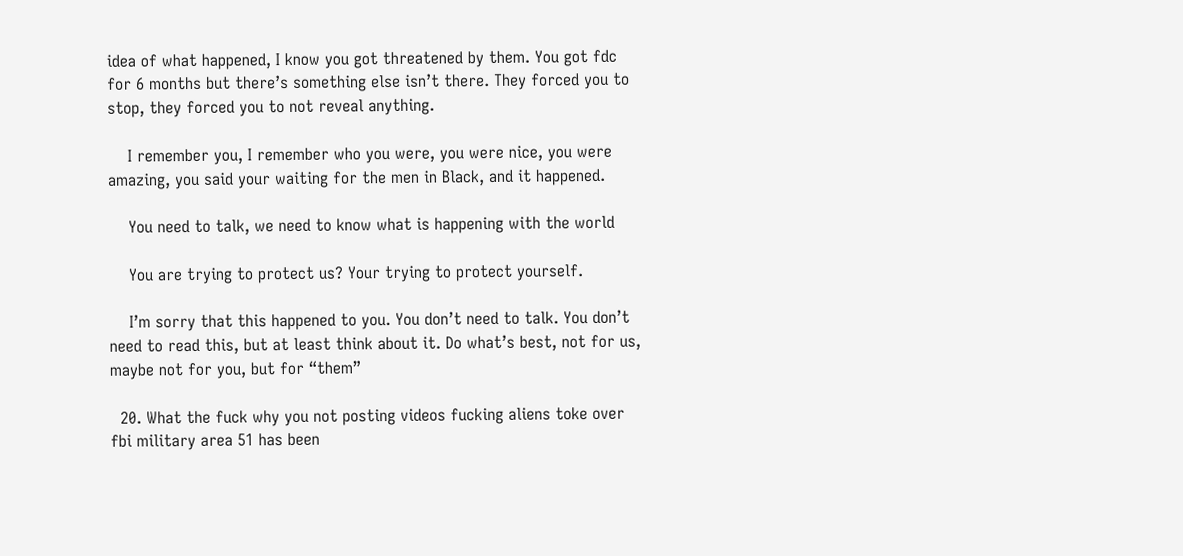idea of what happened, I know you got threatened by them. You got fdc for 6 months but there’s something else isn’t there. They forced you to stop, they forced you to not reveal anything.

    I remember you, I remember who you were, you were nice, you were amazing, you said your waiting for the men in Black, and it happened.

    You need to talk, we need to know what is happening with the world

    You are trying to protect us? Your trying to protect yourself.

    I’m sorry that this happened to you. You don’t need to talk. You don’t need to read this, but at least think about it. Do what’s best, not for us, maybe not for you, but for “them”

  20. What the fuck why you not posting videos fucking aliens toke over fbi military area 51 has been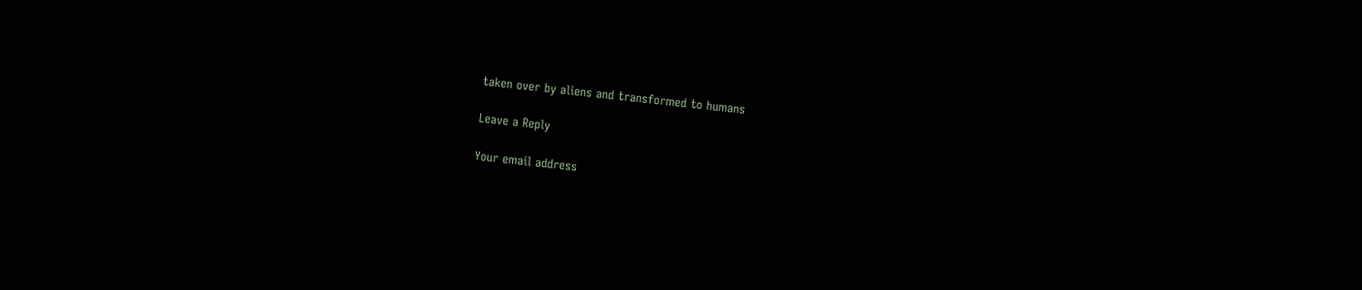taken over by aliens and transformed to humans

Leave a Reply

Your email address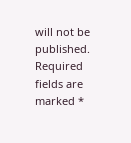will not be published. Required fields are marked *